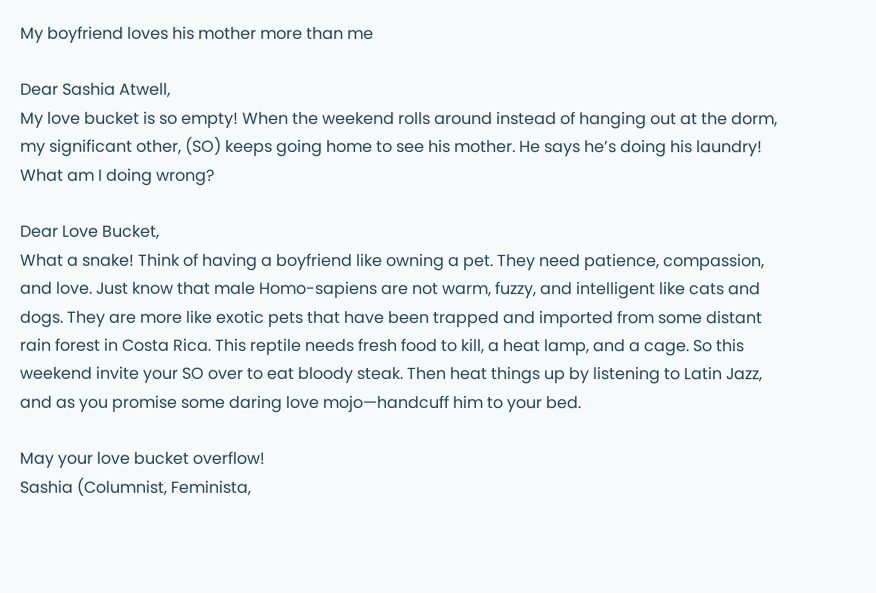My boyfriend loves his mother more than me

Dear Sashia Atwell,
My love bucket is so empty! When the weekend rolls around instead of hanging out at the dorm, my significant other, (SO) keeps going home to see his mother. He says he’s doing his laundry! What am I doing wrong?

Dear Love Bucket,
What a snake! Think of having a boyfriend like owning a pet. They need patience, compassion, and love. Just know that male Homo-sapiens are not warm, fuzzy, and intelligent like cats and dogs. They are more like exotic pets that have been trapped and imported from some distant rain forest in Costa Rica. This reptile needs fresh food to kill, a heat lamp, and a cage. So this weekend invite your SO over to eat bloody steak. Then heat things up by listening to Latin Jazz, and as you promise some daring love mojo—handcuff him to your bed.

May your love bucket overflow!
Sashia (Columnist, Feminista,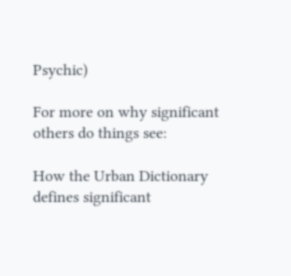Psychic)

For more on why significant others do things see:

How the Urban Dictionary defines significant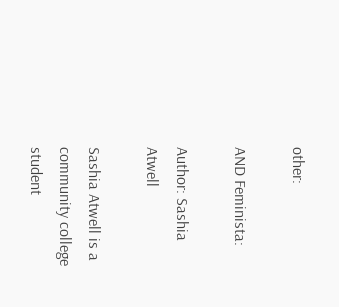other:

AND Feminista:

Author: Sashia Atwell

Sashia Atwell is a community college student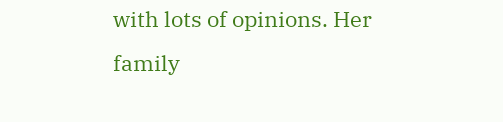with lots of opinions. Her family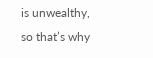is unwealthy, so that’s why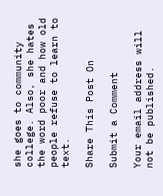she goes to community college. Also, she hates the word poor and how old people refuse to learn to text.

Share This Post On

Submit a Comment

Your email address will not be published.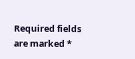Required fields are marked *